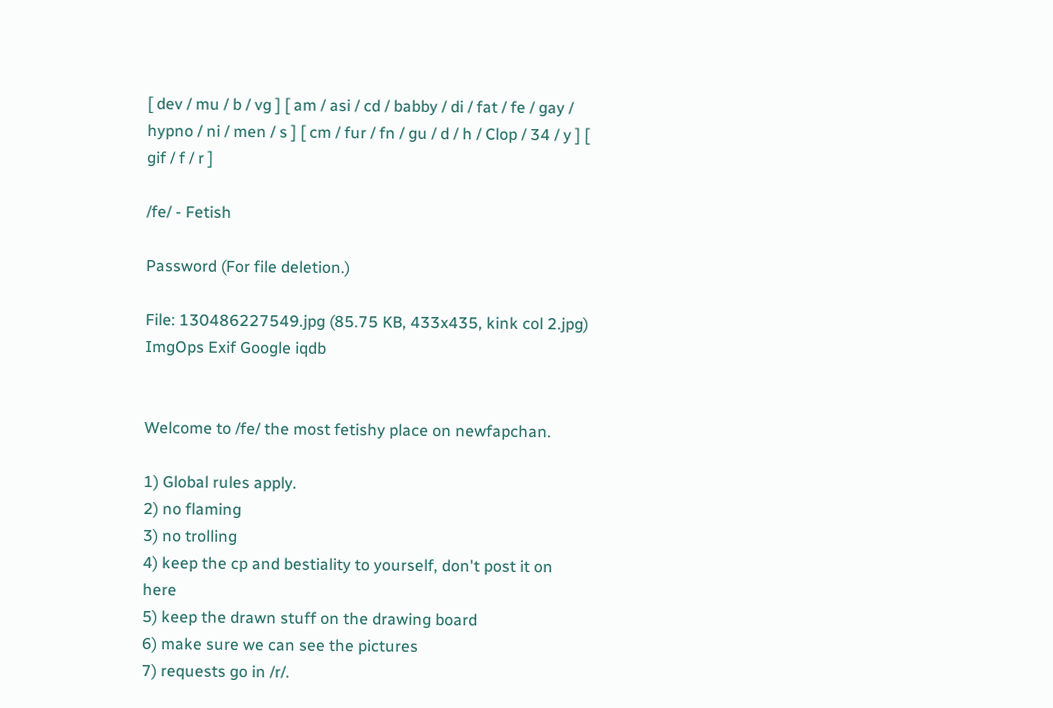[ dev / mu / b / vg ] [ am / asi / cd / babby / di / fat / fe / gay / hypno / ni / men / s ] [ cm / fur / fn / gu / d / h / Clop / 34 / y ] [ gif / f / r ]

/fe/ - Fetish

Password (For file deletion.)

File: 130486227549.jpg (85.75 KB, 433x435, kink col 2.jpg) ImgOps Exif Google iqdb


Welcome to /fe/ the most fetishy place on newfapchan.

1) Global rules apply.
2) no flaming
3) no trolling
4) keep the cp and bestiality to yourself, don't post it on here
5) keep the drawn stuff on the drawing board
6) make sure we can see the pictures
7) requests go in /r/.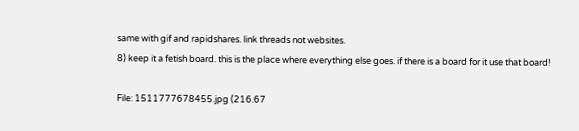same with gif and rapidshares. link threads not websites.
8) keep it a fetish board. this is the place where everything else goes. if there is a board for it use that board!

File: 1511777678455.jpg (216.67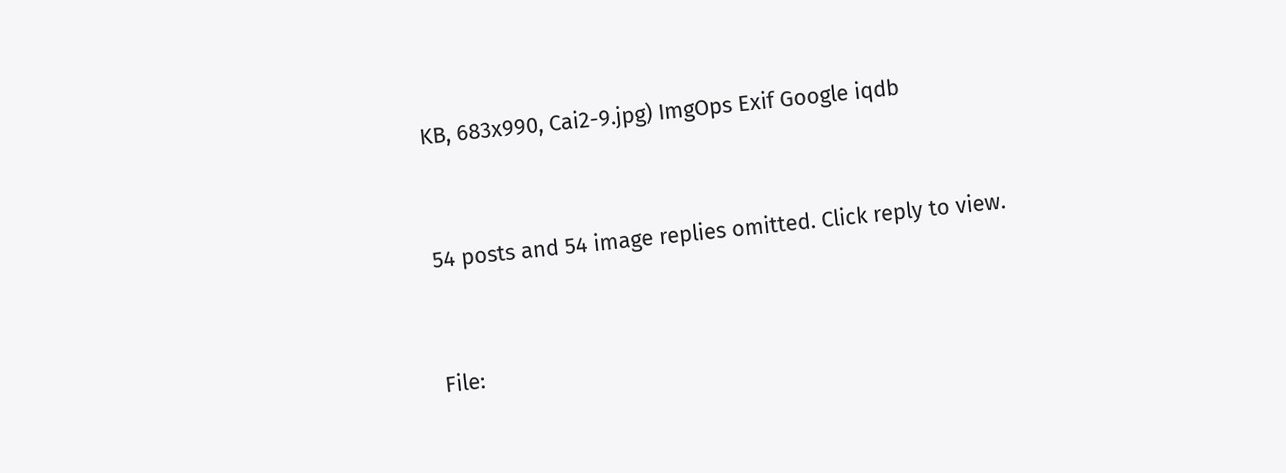KB, 683x990, Cai2-9.jpg) ImgOps Exif Google iqdb


54 posts and 54 image replies omitted. Click reply to view.


File: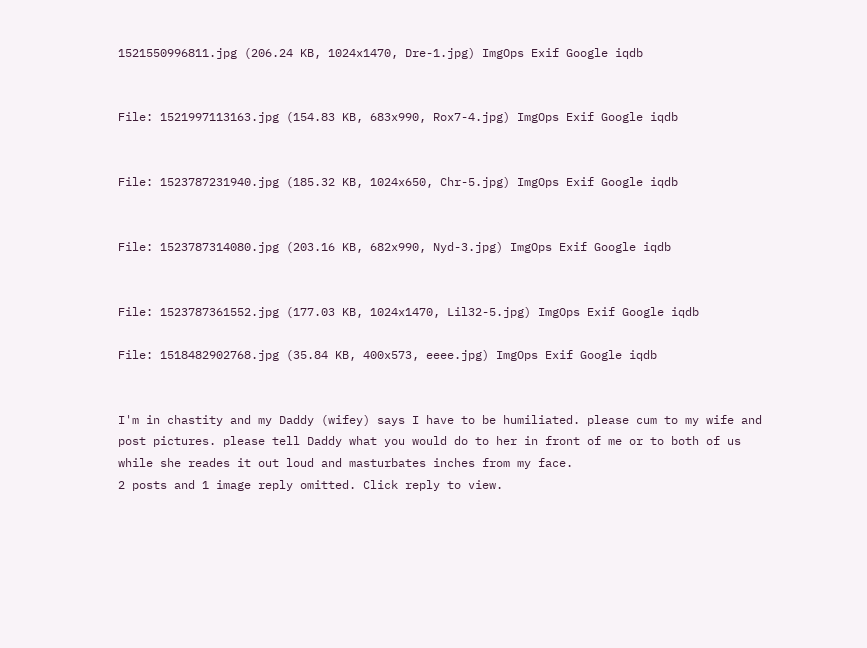1521550996811.jpg (206.24 KB, 1024x1470, Dre-1.jpg) ImgOps Exif Google iqdb


File: 1521997113163.jpg (154.83 KB, 683x990, Rox7-4.jpg) ImgOps Exif Google iqdb


File: 1523787231940.jpg (185.32 KB, 1024x650, Chr-5.jpg) ImgOps Exif Google iqdb


File: 1523787314080.jpg (203.16 KB, 682x990, Nyd-3.jpg) ImgOps Exif Google iqdb


File: 1523787361552.jpg (177.03 KB, 1024x1470, Lil32-5.jpg) ImgOps Exif Google iqdb

File: 1518482902768.jpg (35.84 KB, 400x573, eeee.jpg) ImgOps Exif Google iqdb


I'm in chastity and my Daddy (wifey) says I have to be humiliated. please cum to my wife and post pictures. please tell Daddy what you would do to her in front of me or to both of us while she reades it out loud and masturbates inches from my face.
2 posts and 1 image reply omitted. Click reply to view.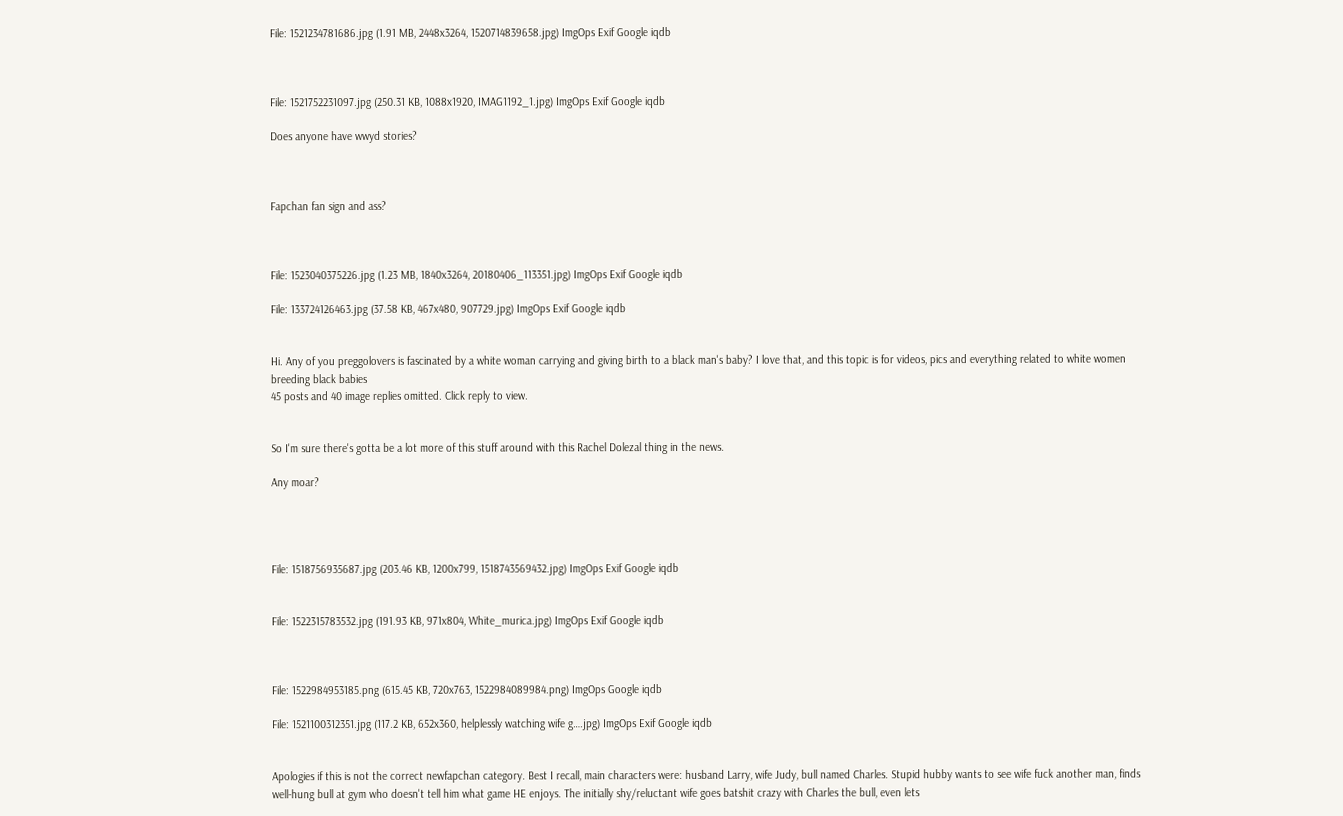File: 1521234781686.jpg (1.91 MB, 2448x3264, 1520714839658.jpg) ImgOps Exif Google iqdb



File: 1521752231097.jpg (250.31 KB, 1088x1920, IMAG1192_1.jpg) ImgOps Exif Google iqdb

Does anyone have wwyd stories?



Fapchan fan sign and ass?



File: 1523040375226.jpg (1.23 MB, 1840x3264, 20180406_113351.jpg) ImgOps Exif Google iqdb

File: 133724126463.jpg (37.58 KB, 467x480, 907729.jpg) ImgOps Exif Google iqdb


Hi. Any of you preggolovers is fascinated by a white woman carrying and giving birth to a black man's baby? I love that, and this topic is for videos, pics and everything related to white women breeding black babies
45 posts and 40 image replies omitted. Click reply to view.


So I'm sure there's gotta be a lot more of this stuff around with this Rachel Dolezal thing in the news.

Any moar?




File: 1518756935687.jpg (203.46 KB, 1200x799, 1518743569432.jpg) ImgOps Exif Google iqdb


File: 1522315783532.jpg (191.93 KB, 971x804, White_murica.jpg) ImgOps Exif Google iqdb



File: 1522984953185.png (615.45 KB, 720x763, 1522984089984.png) ImgOps Google iqdb

File: 1521100312351.jpg (117.2 KB, 652x360, helplessly watching wife g….jpg) ImgOps Exif Google iqdb


Apologies if this is not the correct newfapchan category. Best I recall, main characters were: husband Larry, wife Judy, bull named Charles. Stupid hubby wants to see wife fuck another man, finds well-hung bull at gym who doesn't tell him what game HE enjoys. The initially shy/reluctant wife goes batshit crazy with Charles the bull, even lets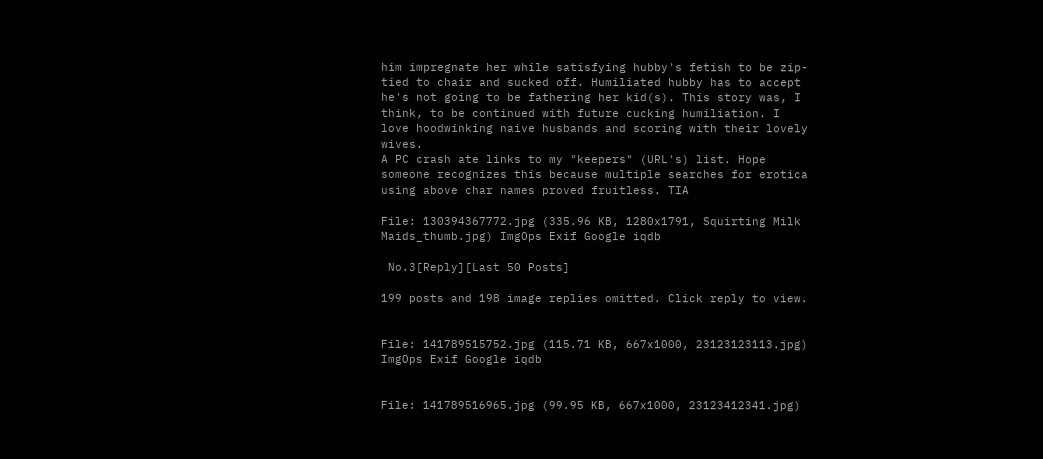him impregnate her while satisfying hubby's fetish to be zip-tied to chair and sucked off. Humiliated hubby has to accept he's not going to be fathering her kid(s). This story was, I think, to be continued with future cucking humiliation. I love hoodwinking naive husbands and scoring with their lovely wives.
A PC crash ate links to my "keepers" (URL's) list. Hope someone recognizes this because multiple searches for erotica using above char names proved fruitless. TIA

File: 130394367772.jpg (335.96 KB, 1280x1791, Squirting Milk Maids_thumb.jpg) ImgOps Exif Google iqdb

 No.3[Reply][Last 50 Posts]

199 posts and 198 image replies omitted. Click reply to view.


File: 141789515752.jpg (115.71 KB, 667x1000, 23123123113.jpg) ImgOps Exif Google iqdb


File: 141789516965.jpg (99.95 KB, 667x1000, 23123412341.jpg)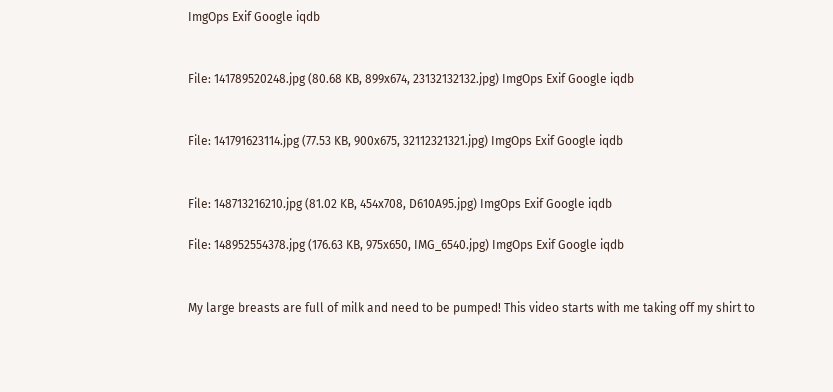ImgOps Exif Google iqdb


File: 141789520248.jpg (80.68 KB, 899x674, 23132132132.jpg) ImgOps Exif Google iqdb


File: 141791623114.jpg (77.53 KB, 900x675, 32112321321.jpg) ImgOps Exif Google iqdb


File: 148713216210.jpg (81.02 KB, 454x708, D610A95.jpg) ImgOps Exif Google iqdb

File: 148952554378.jpg (176.63 KB, 975x650, IMG_6540.jpg) ImgOps Exif Google iqdb


My large breasts are full of milk and need to be pumped! This video starts with me taking off my shirt to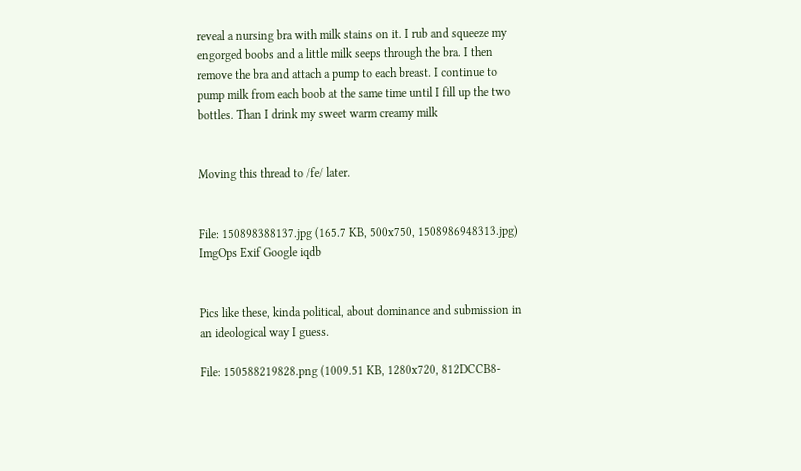reveal a nursing bra with milk stains on it. I rub and squeeze my engorged boobs and a little milk seeps through the bra. I then remove the bra and attach a pump to each breast. I continue to pump milk from each boob at the same time until I fill up the two bottles. Than I drink my sweet warm creamy milk


Moving this thread to /fe/ later.


File: 150898388137.jpg (165.7 KB, 500x750, 1508986948313.jpg) ImgOps Exif Google iqdb


Pics like these, kinda political, about dominance and submission in an ideological way I guess.

File: 150588219828.png (1009.51 KB, 1280x720, 812DCCB8-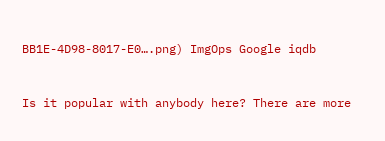BB1E-4D98-8017-E0….png) ImgOps Google iqdb


Is it popular with anybody here? There are more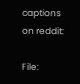captions on reddit:

File: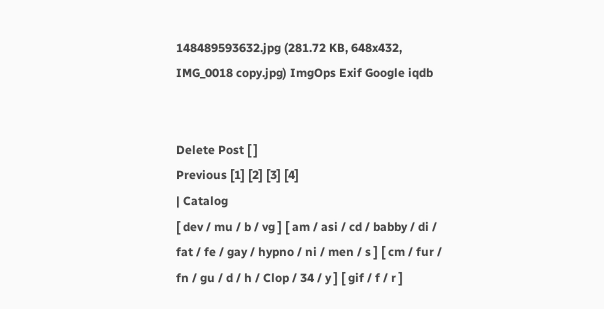148489593632.jpg (281.72 KB, 648x432, IMG_0018 copy.jpg) ImgOps Exif Google iqdb


Delete Post [ ]
Previous [1] [2] [3] [4]
| Catalog
[ dev / mu / b / vg ] [ am / asi / cd / babby / di / fat / fe / gay / hypno / ni / men / s ] [ cm / fur / fn / gu / d / h / Clop / 34 / y ] [ gif / f / r ]